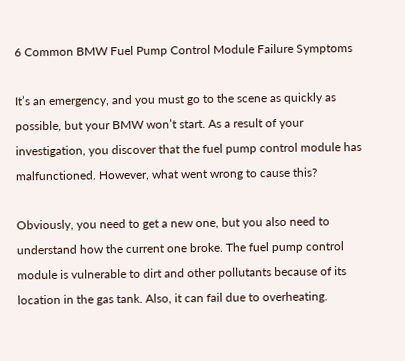6 Common BMW Fuel Pump Control Module Failure Symptoms

It’s an emergency, and you must go to the scene as quickly as possible, but your BMW won’t start. As a result of your investigation, you discover that the fuel pump control module has malfunctioned. However, what went wrong to cause this?

Obviously, you need to get a new one, but you also need to understand how the current one broke. The fuel pump control module is vulnerable to dirt and other pollutants because of its location in the gas tank. Also, it can fail due to overheating.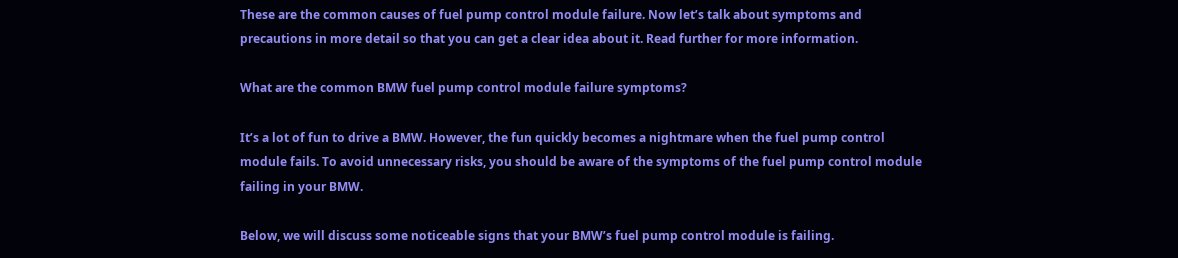These are the common causes of fuel pump control module failure. Now let’s talk about symptoms and precautions in more detail so that you can get a clear idea about it. Read further for more information.

What are the common BMW fuel pump control module failure symptoms?

It’s a lot of fun to drive a BMW. However, the fun quickly becomes a nightmare when the fuel pump control module fails. To avoid unnecessary risks, you should be aware of the symptoms of the fuel pump control module failing in your BMW.

Below, we will discuss some noticeable signs that your BMW’s fuel pump control module is failing.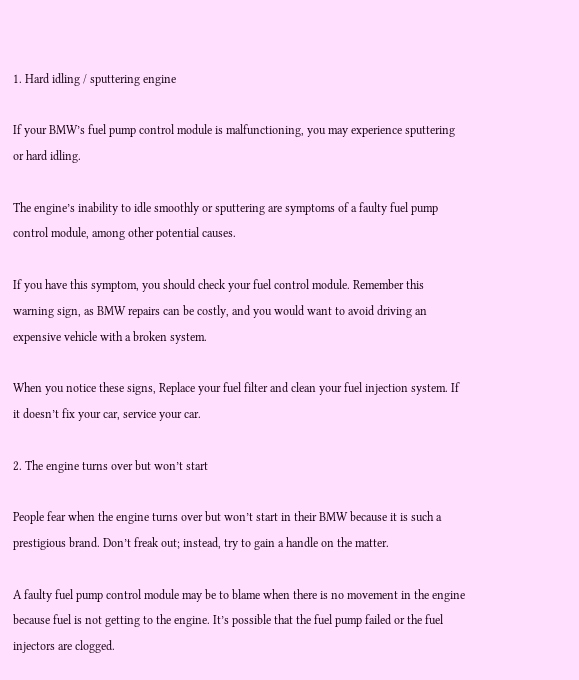1. Hard idling / sputtering engine

If your BMW’s fuel pump control module is malfunctioning, you may experience sputtering or hard idling.

The engine’s inability to idle smoothly or sputtering are symptoms of a faulty fuel pump control module, among other potential causes.

If you have this symptom, you should check your fuel control module. Remember this warning sign, as BMW repairs can be costly, and you would want to avoid driving an expensive vehicle with a broken system.

When you notice these signs, Replace your fuel filter and clean your fuel injection system. If it doesn’t fix your car, service your car.

2. The engine turns over but won’t start

People fear when the engine turns over but won’t start in their BMW because it is such a prestigious brand. Don’t freak out; instead, try to gain a handle on the matter.

A faulty fuel pump control module may be to blame when there is no movement in the engine because fuel is not getting to the engine. It’s possible that the fuel pump failed or the fuel injectors are clogged.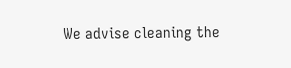We advise cleaning the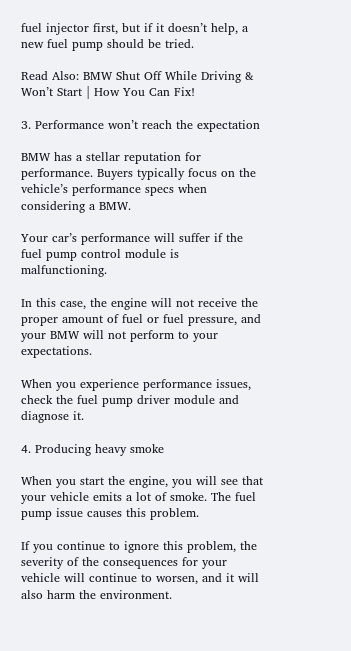fuel injector first, but if it doesn’t help, a new fuel pump should be tried.

Read Also: BMW Shut Off While Driving & Won’t Start | How You Can Fix!

3. Performance won’t reach the expectation

BMW has a stellar reputation for performance. Buyers typically focus on the vehicle’s performance specs when considering a BMW.

Your car’s performance will suffer if the fuel pump control module is malfunctioning.

In this case, the engine will not receive the proper amount of fuel or fuel pressure, and your BMW will not perform to your expectations.

When you experience performance issues, check the fuel pump driver module and diagnose it.

4. Producing heavy smoke

When you start the engine, you will see that your vehicle emits a lot of smoke. The fuel pump issue causes this problem.

If you continue to ignore this problem, the severity of the consequences for your vehicle will continue to worsen, and it will also harm the environment.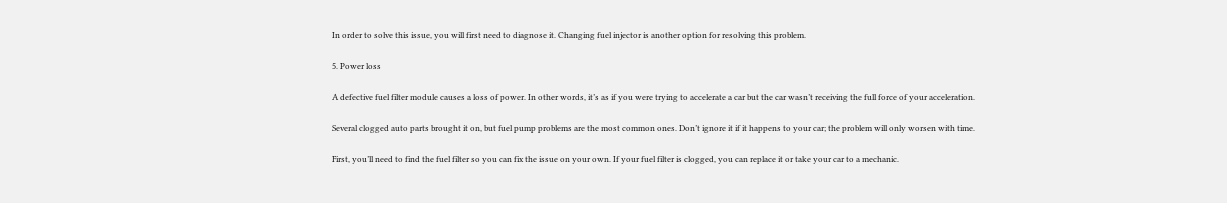In order to solve this issue, you will first need to diagnose it. Changing fuel injector is another option for resolving this problem.

5. Power loss

A defective fuel filter module causes a loss of power. In other words, it’s as if you were trying to accelerate a car but the car wasn’t receiving the full force of your acceleration.

Several clogged auto parts brought it on, but fuel pump problems are the most common ones. Don’t ignore it if it happens to your car; the problem will only worsen with time.

First, you’ll need to find the fuel filter so you can fix the issue on your own. If your fuel filter is clogged, you can replace it or take your car to a mechanic.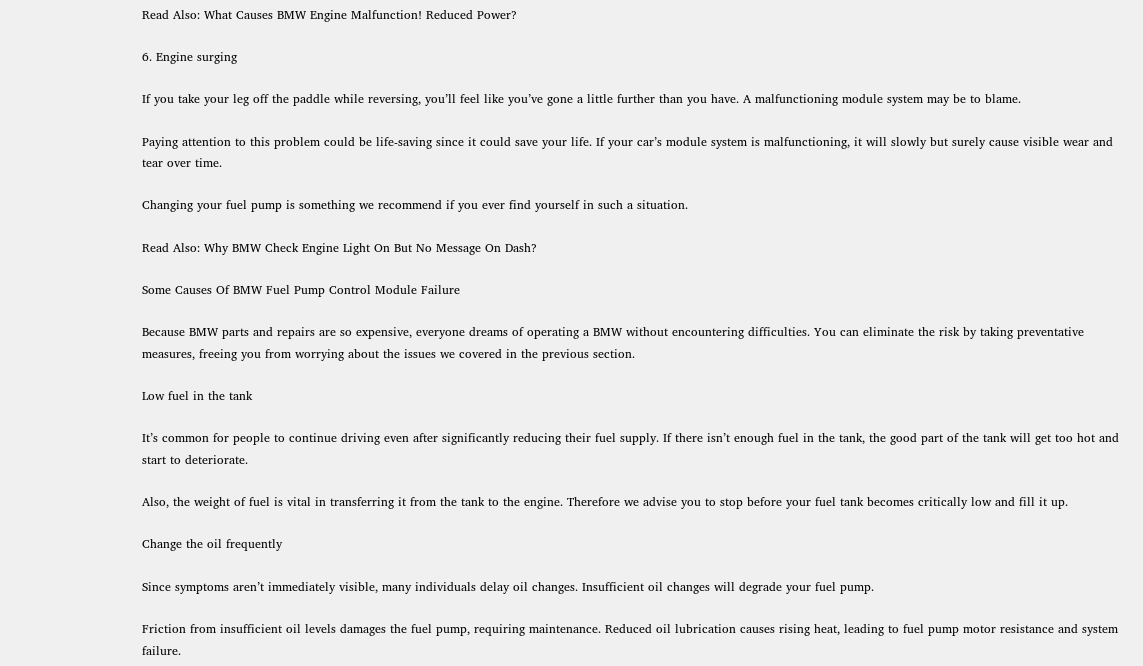Read Also: What Causes BMW Engine Malfunction! Reduced Power?

6. Engine surging

If you take your leg off the paddle while reversing, you’ll feel like you’ve gone a little further than you have. A malfunctioning module system may be to blame.

Paying attention to this problem could be life-saving since it could save your life. If your car’s module system is malfunctioning, it will slowly but surely cause visible wear and tear over time.

Changing your fuel pump is something we recommend if you ever find yourself in such a situation.

Read Also: Why BMW Check Engine Light On But No Message On Dash?

Some Causes Of BMW Fuel Pump Control Module Failure

Because BMW parts and repairs are so expensive, everyone dreams of operating a BMW without encountering difficulties. You can eliminate the risk by taking preventative measures, freeing you from worrying about the issues we covered in the previous section.

Low fuel in the tank

It’s common for people to continue driving even after significantly reducing their fuel supply. If there isn’t enough fuel in the tank, the good part of the tank will get too hot and start to deteriorate.

Also, the weight of fuel is vital in transferring it from the tank to the engine. Therefore we advise you to stop before your fuel tank becomes critically low and fill it up.

Change the oil frequently

Since symptoms aren’t immediately visible, many individuals delay oil changes. Insufficient oil changes will degrade your fuel pump.

Friction from insufficient oil levels damages the fuel pump, requiring maintenance. Reduced oil lubrication causes rising heat, leading to fuel pump motor resistance and system failure.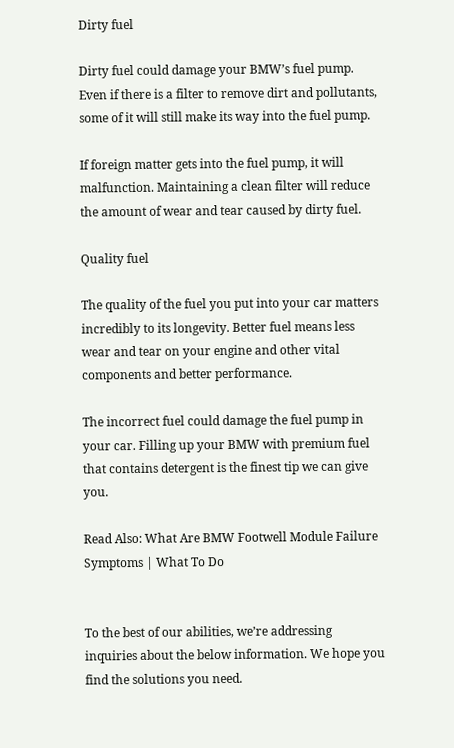Dirty fuel

Dirty fuel could damage your BMW’s fuel pump. Even if there is a filter to remove dirt and pollutants, some of it will still make its way into the fuel pump.

If foreign matter gets into the fuel pump, it will malfunction. Maintaining a clean filter will reduce the amount of wear and tear caused by dirty fuel.

Quality fuel

The quality of the fuel you put into your car matters incredibly to its longevity. Better fuel means less wear and tear on your engine and other vital components and better performance.

The incorrect fuel could damage the fuel pump in your car. Filling up your BMW with premium fuel that contains detergent is the finest tip we can give you.

Read Also: What Are BMW Footwell Module Failure Symptoms | What To Do


To the best of our abilities, we’re addressing inquiries about the below information. We hope you find the solutions you need.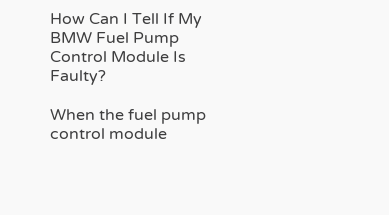How Can I Tell If My BMW Fuel Pump Control Module Is Faulty?

When the fuel pump control module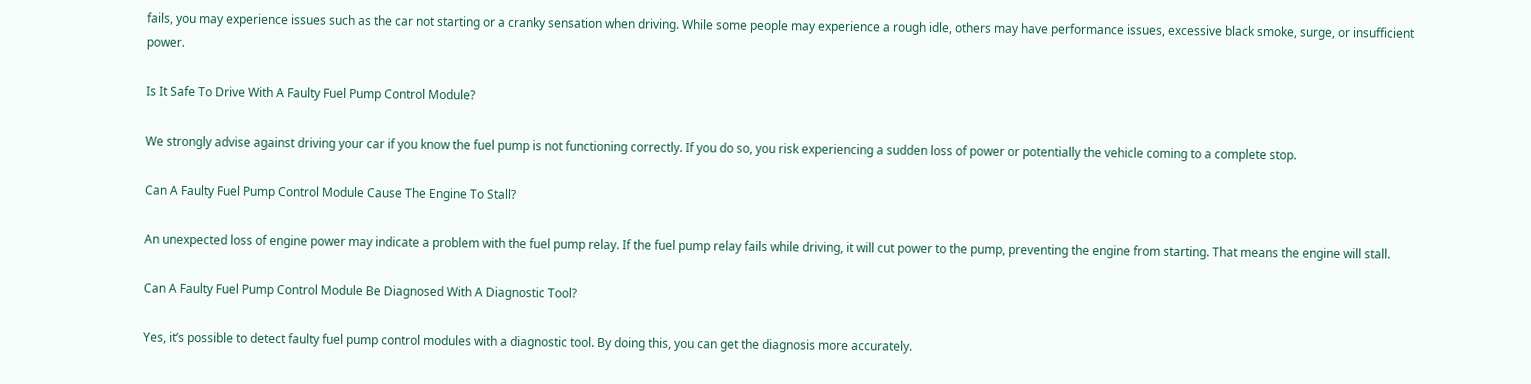fails, you may experience issues such as the car not starting or a cranky sensation when driving. While some people may experience a rough idle, others may have performance issues, excessive black smoke, surge, or insufficient power.

Is It Safe To Drive With A Faulty Fuel Pump Control Module?

We strongly advise against driving your car if you know the fuel pump is not functioning correctly. If you do so, you risk experiencing a sudden loss of power or potentially the vehicle coming to a complete stop.

Can A Faulty Fuel Pump Control Module Cause The Engine To Stall?

An unexpected loss of engine power may indicate a problem with the fuel pump relay. If the fuel pump relay fails while driving, it will cut power to the pump, preventing the engine from starting. That means the engine will stall.

Can A Faulty Fuel Pump Control Module Be Diagnosed With A Diagnostic Tool?

Yes, it’s possible to detect faulty fuel pump control modules with a diagnostic tool. By doing this, you can get the diagnosis more accurately.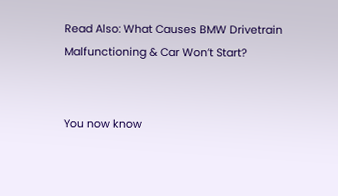Read Also: What Causes BMW Drivetrain Malfunctioning & Car Won’t Start?


You now know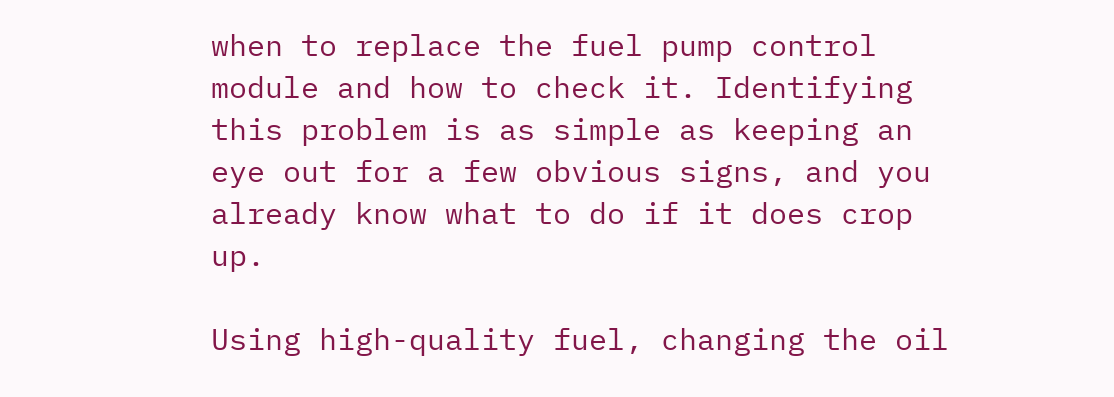when to replace the fuel pump control module and how to check it. Identifying this problem is as simple as keeping an eye out for a few obvious signs, and you already know what to do if it does crop up.

Using high-quality fuel, changing the oil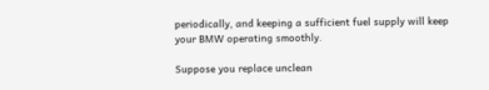periodically, and keeping a sufficient fuel supply will keep your BMW operating smoothly.

Suppose you replace unclean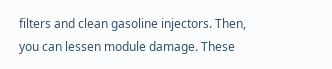filters and clean gasoline injectors. Then, you can lessen module damage. These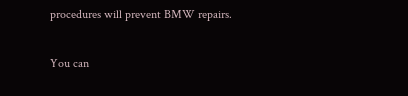procedures will prevent BMW repairs.

You can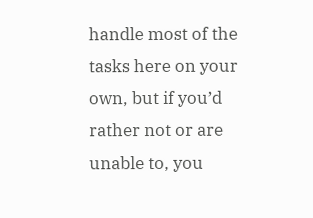handle most of the tasks here on your own, but if you’d rather not or are unable to, you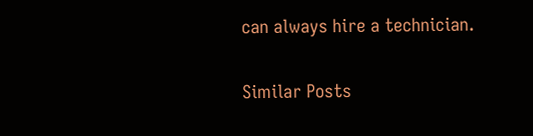can always hire a technician.

Similar Posts